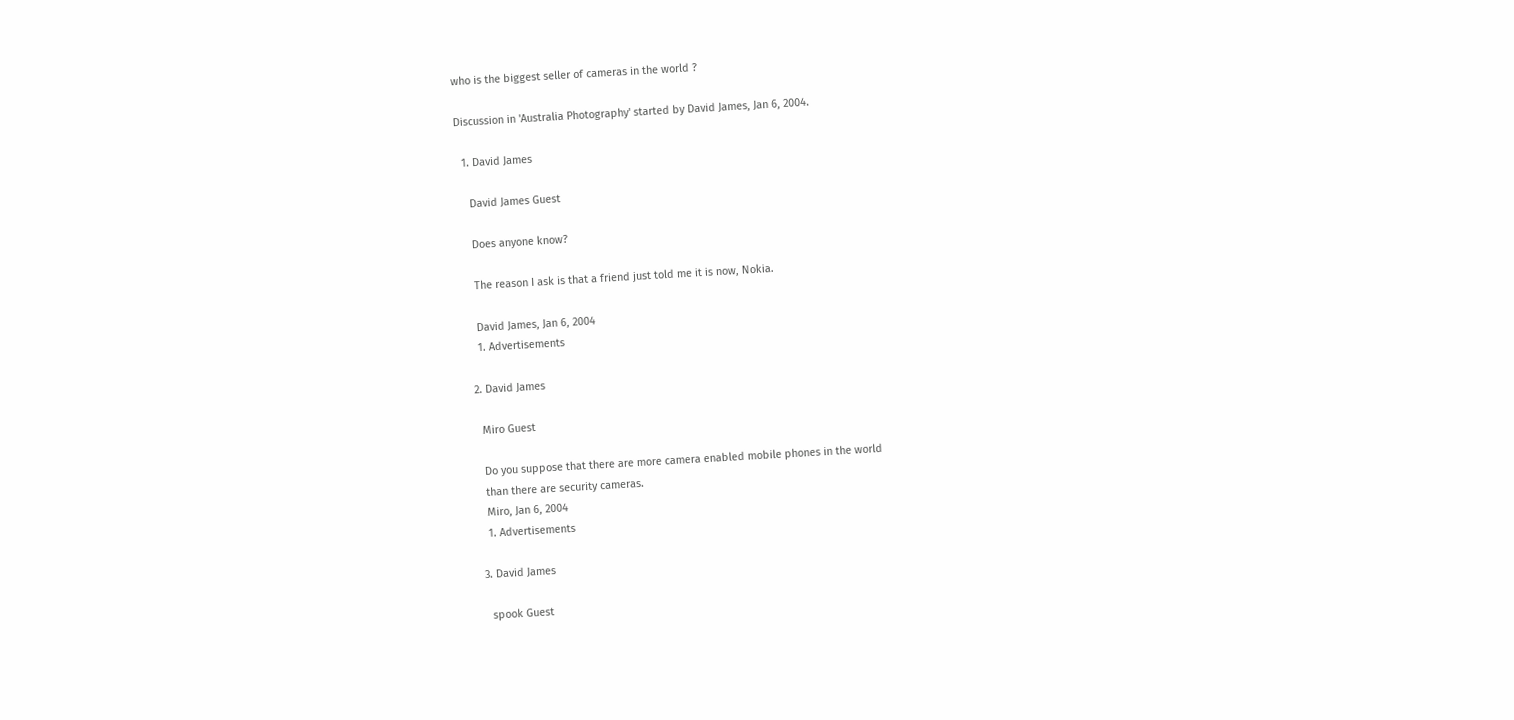who is the biggest seller of cameras in the world ?

Discussion in 'Australia Photography' started by David James, Jan 6, 2004.

  1. David James

    David James Guest

    Does anyone know?

    The reason I ask is that a friend just told me it is now, Nokia.

    David James, Jan 6, 2004
    1. Advertisements

  2. David James

    Miro Guest

    Do you suppose that there are more camera enabled mobile phones in the world
    than there are security cameras.
    Miro, Jan 6, 2004
    1. Advertisements

  3. David James

    spook Guest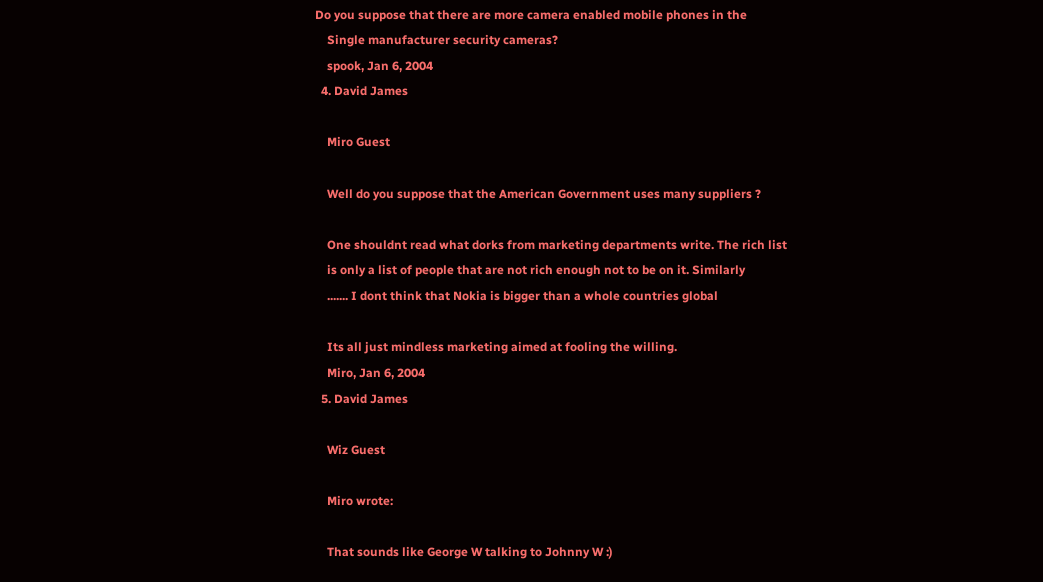Do you suppose that there are more camera enabled mobile phones in the
    Single manufacturer security cameras?
    spook, Jan 6, 2004
  4. David James

    Miro Guest

    Well do you suppose that the American Government uses many suppliers ?

    One shouldnt read what dorks from marketing departments write. The rich list
    is only a list of people that are not rich enough not to be on it. Similarly
    ....... I dont think that Nokia is bigger than a whole countries global

    Its all just mindless marketing aimed at fooling the willing.
    Miro, Jan 6, 2004
  5. David James

    Wiz Guest

    Miro wrote:

    That sounds like George W talking to Johnny W :)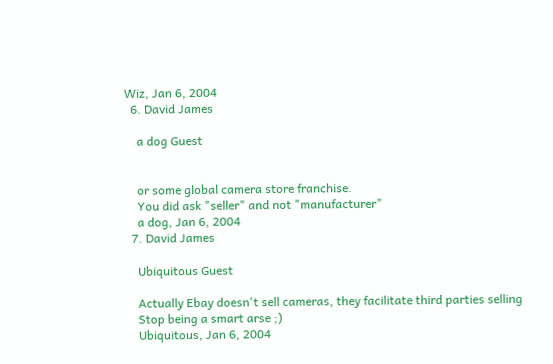Wiz, Jan 6, 2004
  6. David James

    a dog Guest


    or some global camera store franchise.
    You did ask "seller" and not "manufacturer"
    a dog, Jan 6, 2004
  7. David James

    Ubiquitous Guest

    Actually Ebay doesn't sell cameras, they facilitate third parties selling
    Stop being a smart arse ;)
    Ubiquitous, Jan 6, 2004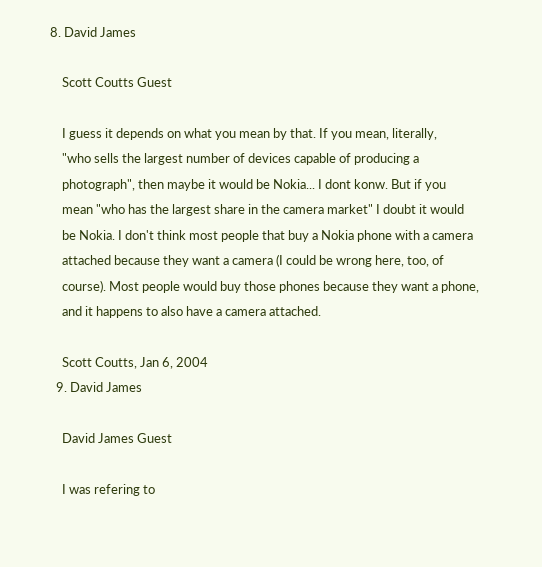8. David James

    Scott Coutts Guest

    I guess it depends on what you mean by that. If you mean, literally,
    "who sells the largest number of devices capable of producing a
    photograph", then maybe it would be Nokia... I dont konw. But if you
    mean "who has the largest share in the camera market" I doubt it would
    be Nokia. I don't think most people that buy a Nokia phone with a camera
    attached because they want a camera (I could be wrong here, too, of
    course). Most people would buy those phones because they want a phone,
    and it happens to also have a camera attached.

    Scott Coutts, Jan 6, 2004
  9. David James

    David James Guest

    I was refering to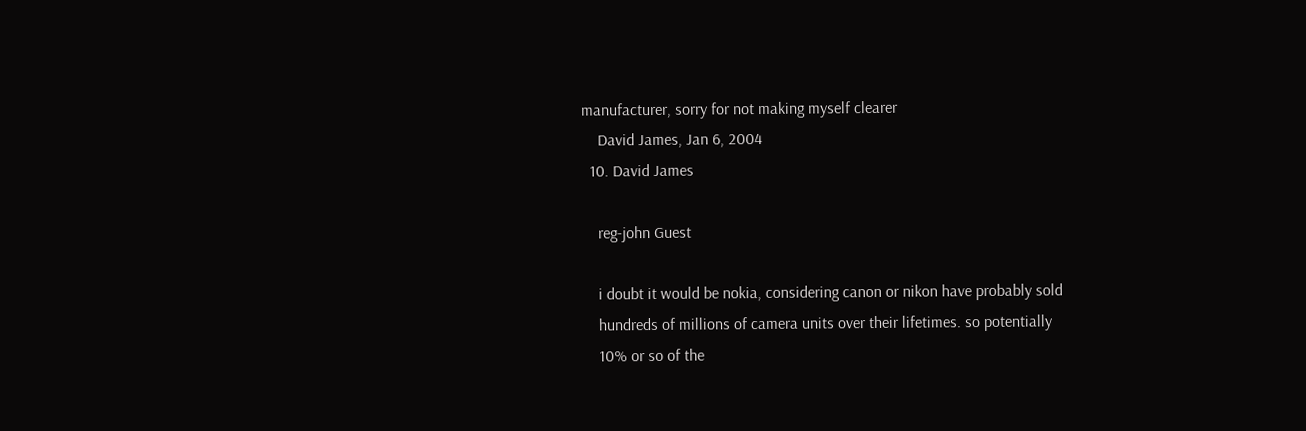manufacturer, sorry for not making myself clearer
    David James, Jan 6, 2004
  10. David James

    reg-john Guest

    i doubt it would be nokia, considering canon or nikon have probably sold
    hundreds of millions of camera units over their lifetimes. so potentially
    10% or so of the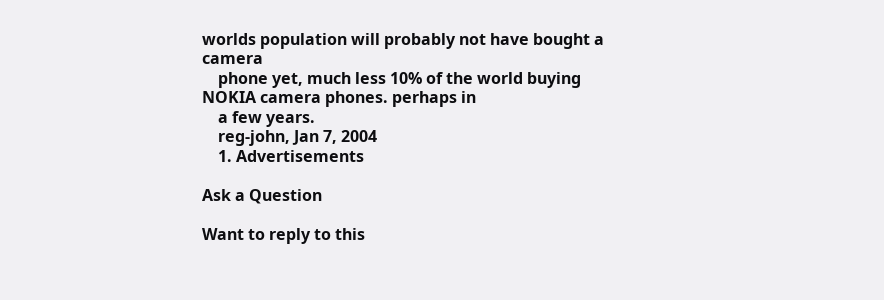worlds population will probably not have bought a camera
    phone yet, much less 10% of the world buying NOKIA camera phones. perhaps in
    a few years.
    reg-john, Jan 7, 2004
    1. Advertisements

Ask a Question

Want to reply to this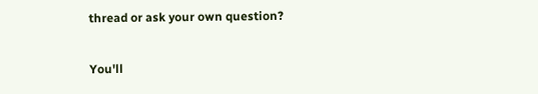thread or ask your own question?

You'll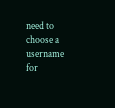need to choose a username for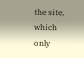the site, which only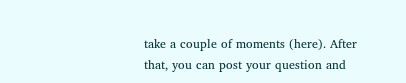take a couple of moments (here). After that, you can post your question and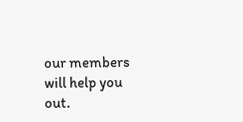our members will help you out.